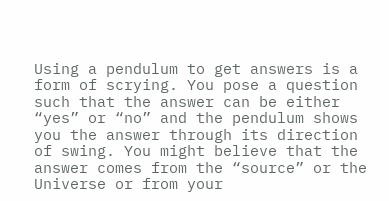Using a pendulum to get answers is a form of scrying. You pose a question such that the answer can be either “yes” or “no” and the pendulum shows you the answer through its direction of swing. You might believe that the answer comes from the “source” or the Universe or from your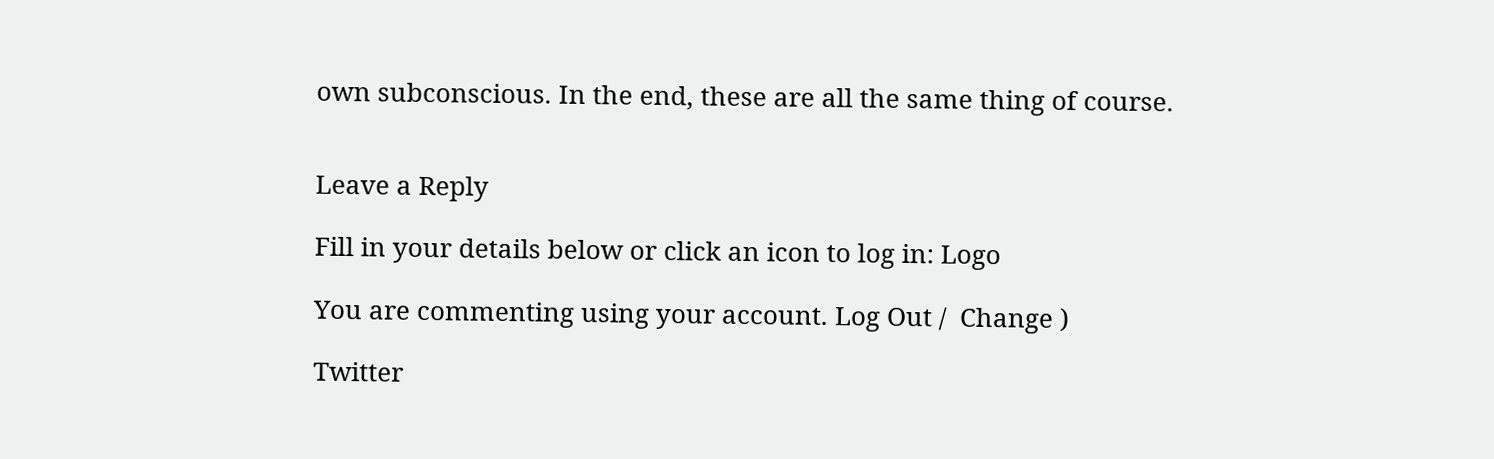own subconscious. In the end, these are all the same thing of course.


Leave a Reply

Fill in your details below or click an icon to log in: Logo

You are commenting using your account. Log Out /  Change )

Twitter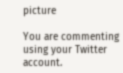picture

You are commenting using your Twitter account.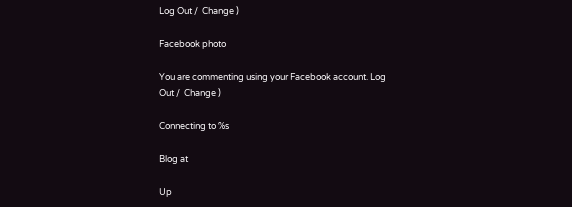Log Out /  Change )

Facebook photo

You are commenting using your Facebook account. Log Out /  Change )

Connecting to %s

Blog at

Up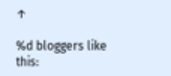↑

%d bloggers like this: